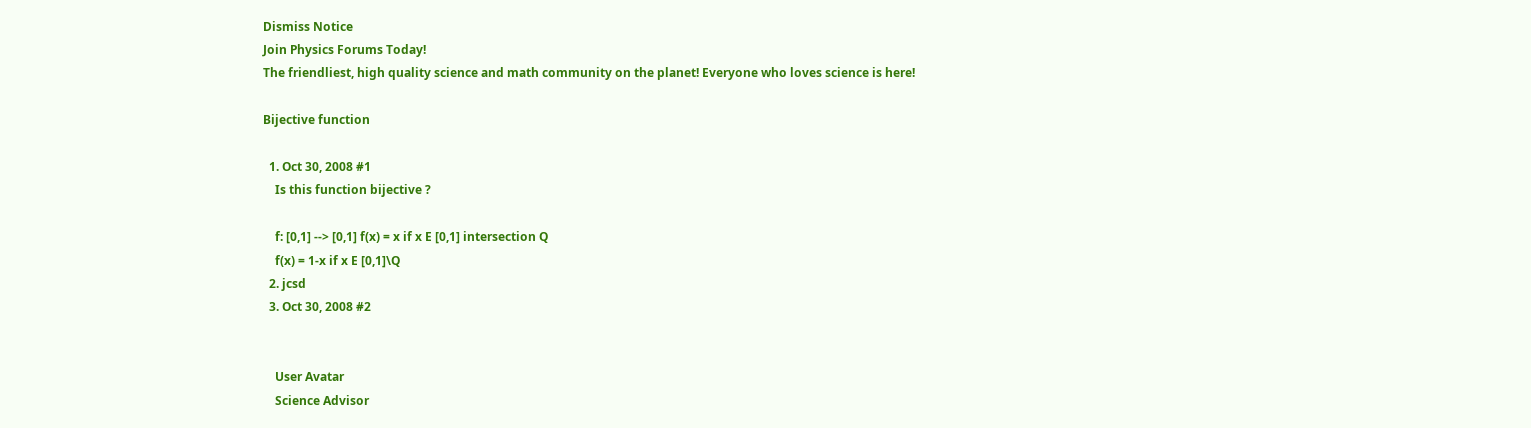Dismiss Notice
Join Physics Forums Today!
The friendliest, high quality science and math community on the planet! Everyone who loves science is here!

Bijective function

  1. Oct 30, 2008 #1
    Is this function bijective ?

    f: [0,1] --> [0,1] f(x) = x if x E [0,1] intersection Q
    f(x) = 1-x if x E [0,1]\Q
  2. jcsd
  3. Oct 30, 2008 #2


    User Avatar
    Science Advisor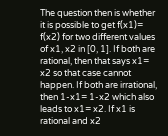The question then is whether it is possible to get f(x1)= f(x2) for two different values of x1, x2 in [0, 1]. If both are rational, then that says x1= x2 so that case cannot happen. If both are irrational, then 1-x1= 1-x2 which also leads to x1= x2. If x1 is rational and x2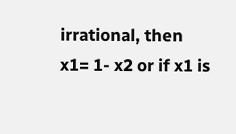irrational, then x1= 1- x2 or if x1 is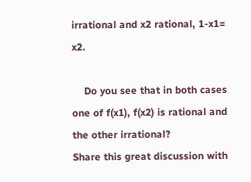irrational and x2 rational, 1-x1= x2.

    Do you see that in both cases one of f(x1), f(x2) is rational and the other irrational?
Share this great discussion with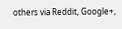others via Reddit, Google+,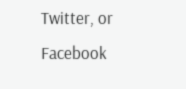Twitter, or Facebook